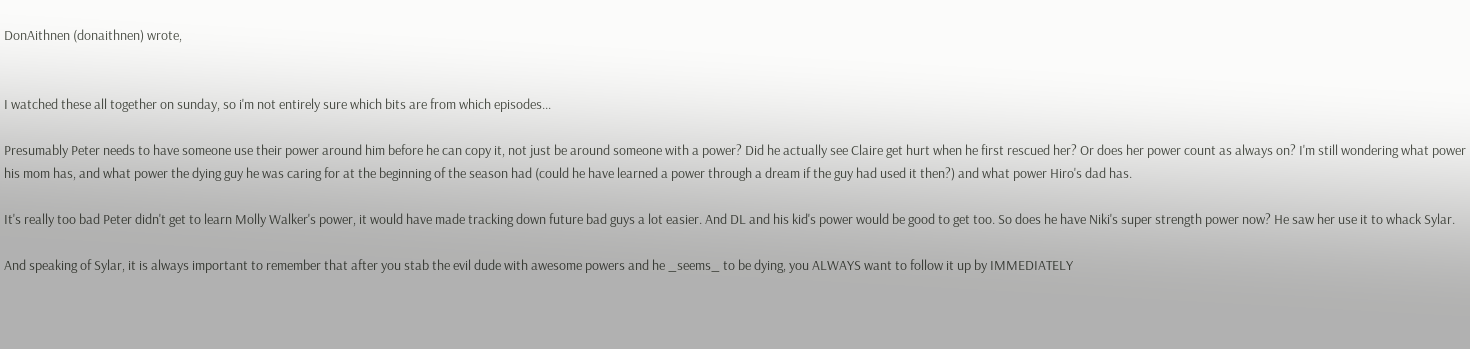DonAithnen (donaithnen) wrote,


I watched these all together on sunday, so i'm not entirely sure which bits are from which episodes...

Presumably Peter needs to have someone use their power around him before he can copy it, not just be around someone with a power? Did he actually see Claire get hurt when he first rescued her? Or does her power count as always on? I'm still wondering what power his mom has, and what power the dying guy he was caring for at the beginning of the season had (could he have learned a power through a dream if the guy had used it then?) and what power Hiro's dad has.

It's really too bad Peter didn't get to learn Molly Walker's power, it would have made tracking down future bad guys a lot easier. And DL and his kid's power would be good to get too. So does he have Niki's super strength power now? He saw her use it to whack Sylar.

And speaking of Sylar, it is always important to remember that after you stab the evil dude with awesome powers and he _seems_ to be dying, you ALWAYS want to follow it up by IMMEDIATELY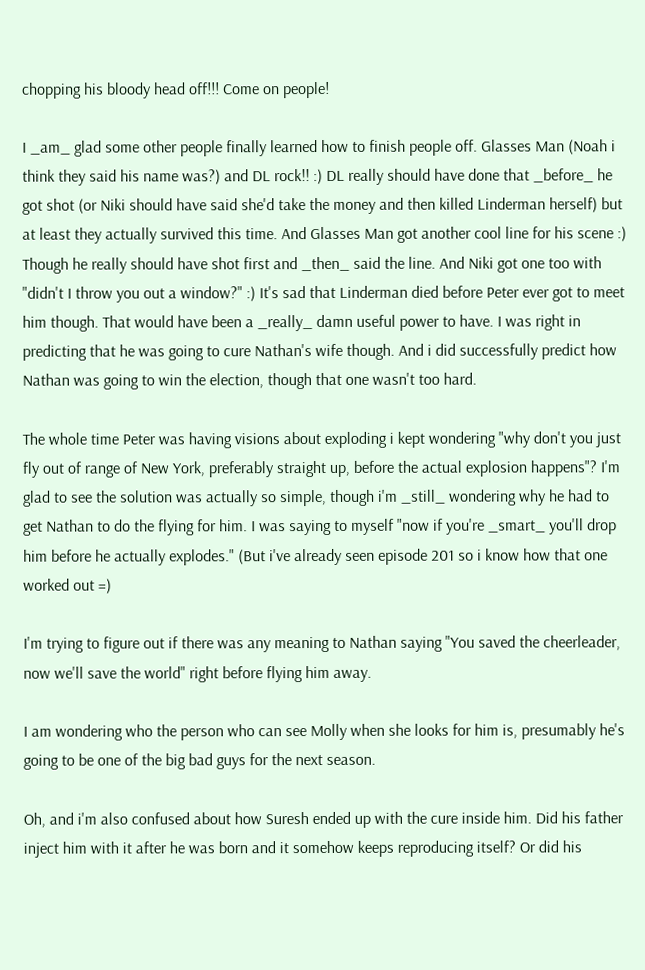chopping his bloody head off!!! Come on people!

I _am_ glad some other people finally learned how to finish people off. Glasses Man (Noah i think they said his name was?) and DL rock!! :) DL really should have done that _before_ he got shot (or Niki should have said she'd take the money and then killed Linderman herself) but at least they actually survived this time. And Glasses Man got another cool line for his scene :) Though he really should have shot first and _then_ said the line. And Niki got one too with "didn't I throw you out a window?" :) It's sad that Linderman died before Peter ever got to meet him though. That would have been a _really_ damn useful power to have. I was right in predicting that he was going to cure Nathan's wife though. And i did successfully predict how Nathan was going to win the election, though that one wasn't too hard.

The whole time Peter was having visions about exploding i kept wondering "why don't you just fly out of range of New York, preferably straight up, before the actual explosion happens"? I'm glad to see the solution was actually so simple, though i'm _still_ wondering why he had to get Nathan to do the flying for him. I was saying to myself "now if you're _smart_ you'll drop him before he actually explodes." (But i've already seen episode 201 so i know how that one worked out =)

I'm trying to figure out if there was any meaning to Nathan saying "You saved the cheerleader, now we'll save the world" right before flying him away.

I am wondering who the person who can see Molly when she looks for him is, presumably he's going to be one of the big bad guys for the next season.

Oh, and i'm also confused about how Suresh ended up with the cure inside him. Did his father inject him with it after he was born and it somehow keeps reproducing itself? Or did his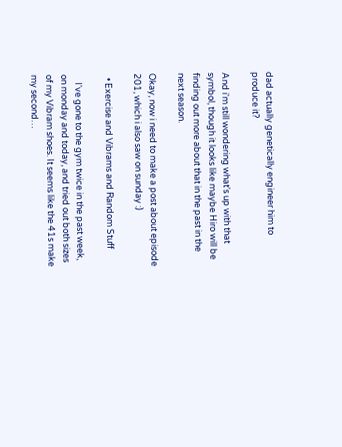dad actually genetically engineer him to produce it?

And i'm still wondering what's up with that symbol, though it looks like maybe Hiro will be finding out more about that in the past in the next season.

Okay, now i need to make a post about episode 201, which i also saw on sunday :)

  • Exercise and Vibrams and Random Stuff

    I've gone to the gym twice in the past week, on monday and today, and tried out both sizes of my Vibram shoes. It seems like the 41s make my second…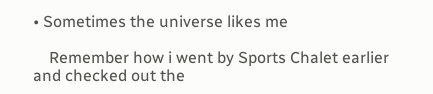• Sometimes the universe likes me

    Remember how i went by Sports Chalet earlier and checked out the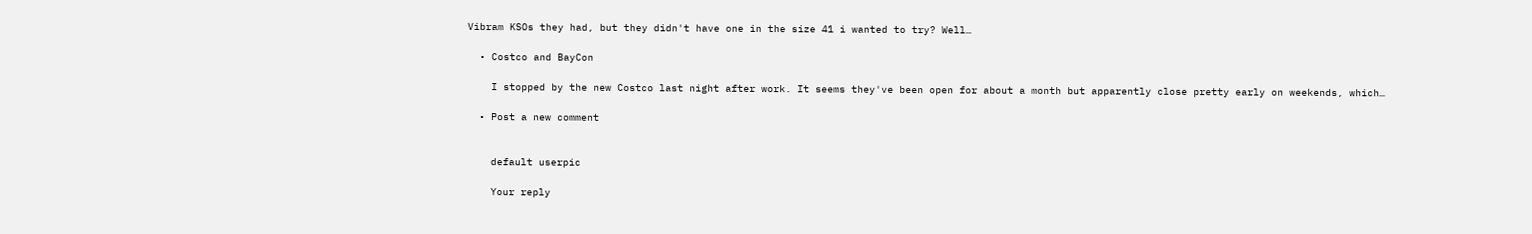Vibram KSOs they had, but they didn't have one in the size 41 i wanted to try? Well…

  • Costco and BayCon

    I stopped by the new Costco last night after work. It seems they've been open for about a month but apparently close pretty early on weekends, which…

  • Post a new comment


    default userpic

    Your reply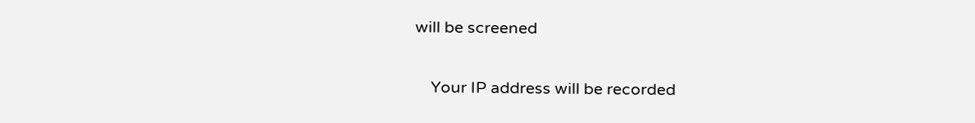will be screened

    Your IP address will be recorded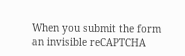When you submit the form an invisible reCAPTCHA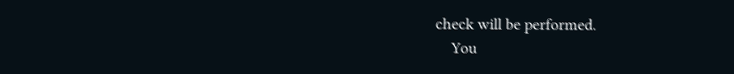check will be performed.
    You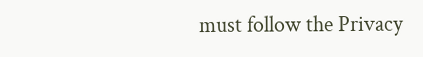must follow the Privacy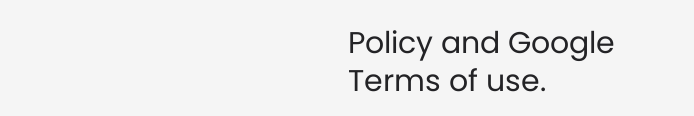Policy and Google Terms of use.